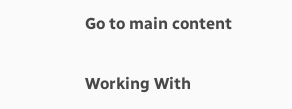Go to main content

Working With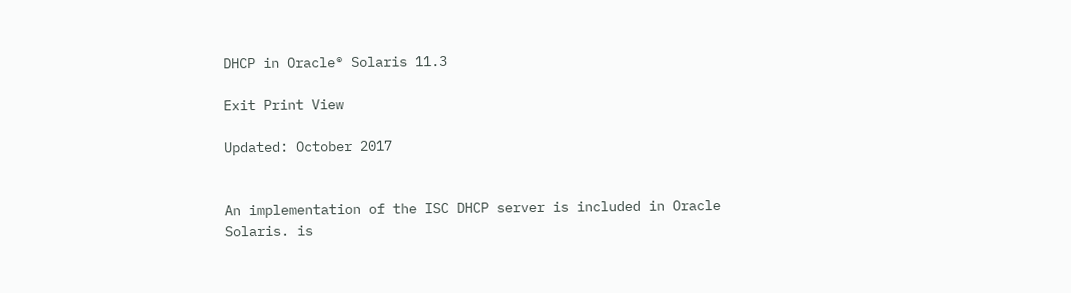DHCP in Oracle® Solaris 11.3

Exit Print View

Updated: October 2017


An implementation of the ISC DHCP server is included in Oracle Solaris. is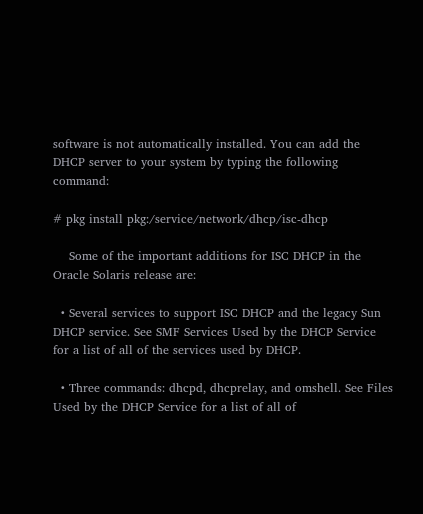software is not automatically installed. You can add the DHCP server to your system by typing the following command:

# pkg install pkg:/service/network/dhcp/isc-dhcp

    Some of the important additions for ISC DHCP in the Oracle Solaris release are:

  • Several services to support ISC DHCP and the legacy Sun DHCP service. See SMF Services Used by the DHCP Service for a list of all of the services used by DHCP.

  • Three commands: dhcpd, dhcprelay, and omshell. See Files Used by the DHCP Service for a list of all of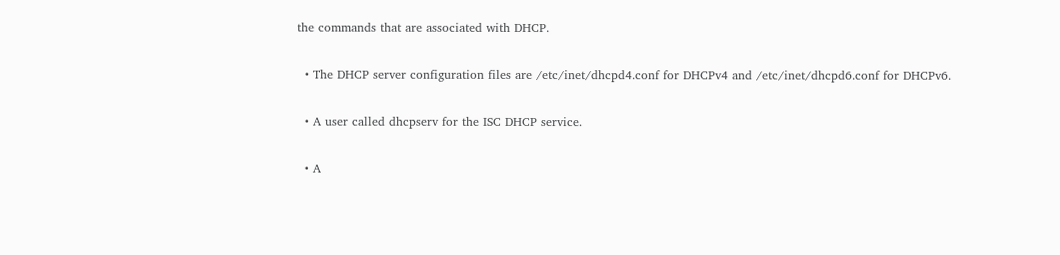the commands that are associated with DHCP.

  • The DHCP server configuration files are /etc/inet/dhcpd4.conf for DHCPv4 and /etc/inet/dhcpd6.conf for DHCPv6.

  • A user called dhcpserv for the ISC DHCP service.

  • A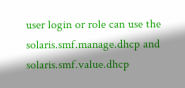user login or role can use the solaris.smf.manage.dhcp and solaris.smf.value.dhcp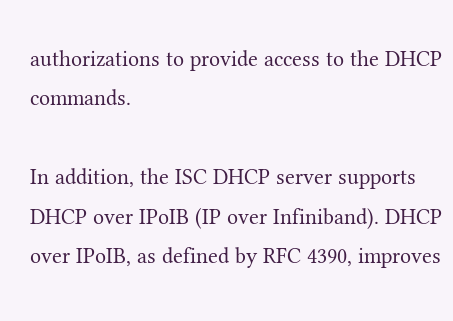authorizations to provide access to the DHCP commands.

In addition, the ISC DHCP server supports DHCP over IPoIB (IP over Infiniband). DHCP over IPoIB, as defined by RFC 4390, improves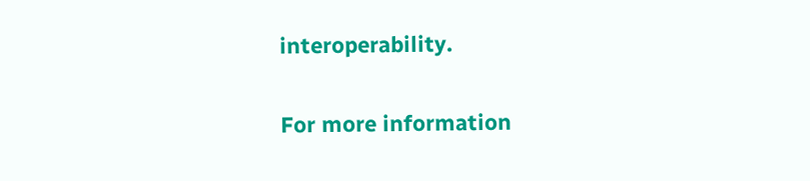interoperability.

For more information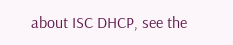about ISC DHCP, see the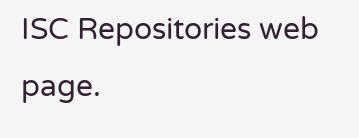ISC Repositories web page.